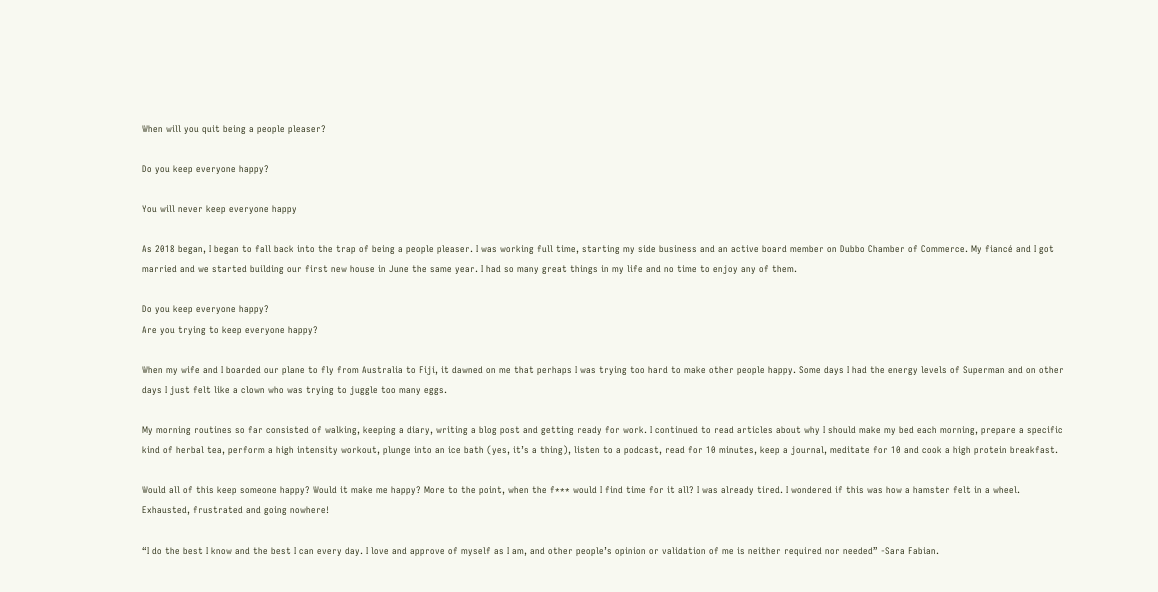When will you quit being a people pleaser?

Do you keep everyone happy?

You will never keep everyone happy

As 2018 began, I began to fall back into the trap of being a people pleaser. I was working full time, starting my side business and an active board member on Dubbo Chamber of Commerce. My fiancé and I got married and we started building our first new house in June the same year. I had so many great things in my life and no time to enjoy any of them.

Do you keep everyone happy?
Are you trying to keep everyone happy?

When my wife and I boarded our plane to fly from Australia to Fiji, it dawned on me that perhaps I was trying too hard to make other people happy. Some days I had the energy levels of Superman and on other days I just felt like a clown who was trying to juggle too many eggs.

My morning routines so far consisted of walking, keeping a diary, writing a blog post and getting ready for work. I continued to read articles about why I should make my bed each morning, prepare a specific kind of herbal tea, perform a high intensity workout, plunge into an ice bath (yes, it’s a thing), listen to a podcast, read for 10 minutes, keep a journal, meditate for 10 and cook a high protein breakfast.

Would all of this keep someone happy? Would it make me happy? More to the point, when the f*** would I find time for it all? I was already tired. I wondered if this was how a hamster felt in a wheel. Exhausted, frustrated and going nowhere!

“I do the best I know and the best I can every day. I love and approve of myself as I am, and other people’s opinion or validation of me is neither required nor needed” -Sara Fabian.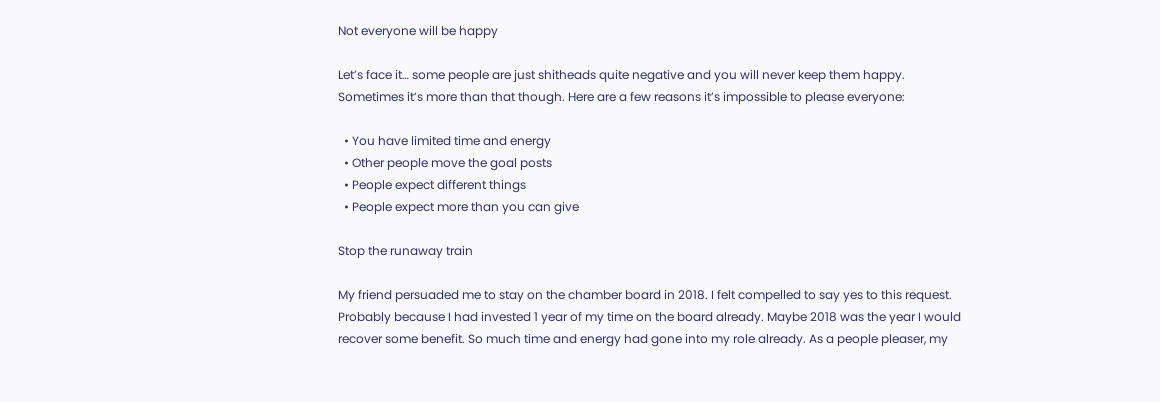Not everyone will be happy

Let’s face it… some people are just shitheads quite negative and you will never keep them happy. Sometimes it’s more than that though. Here are a few reasons it’s impossible to please everyone:

  • You have limited time and energy
  • Other people move the goal posts
  • People expect different things
  • People expect more than you can give

Stop the runaway train

My friend persuaded me to stay on the chamber board in 2018. I felt compelled to say yes to this request. Probably because I had invested 1 year of my time on the board already. Maybe 2018 was the year I would recover some benefit. So much time and energy had gone into my role already. As a people pleaser, my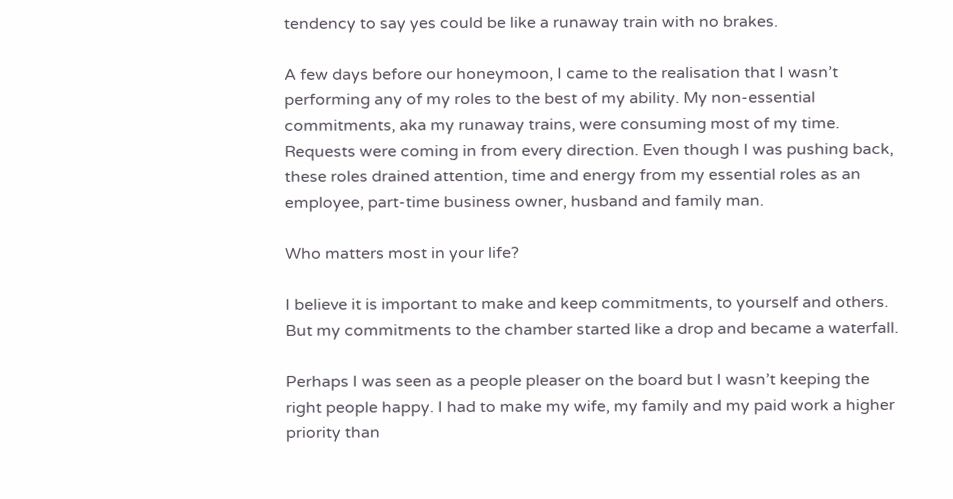tendency to say yes could be like a runaway train with no brakes.

A few days before our honeymoon, I came to the realisation that I wasn’t performing any of my roles to the best of my ability. My non-essential commitments, aka my runaway trains, were consuming most of my time. Requests were coming in from every direction. Even though I was pushing back, these roles drained attention, time and energy from my essential roles as an employee, part-time business owner, husband and family man.

Who matters most in your life?

I believe it is important to make and keep commitments, to yourself and others. But my commitments to the chamber started like a drop and became a waterfall.

Perhaps I was seen as a people pleaser on the board but I wasn’t keeping the right people happy. I had to make my wife, my family and my paid work a higher priority than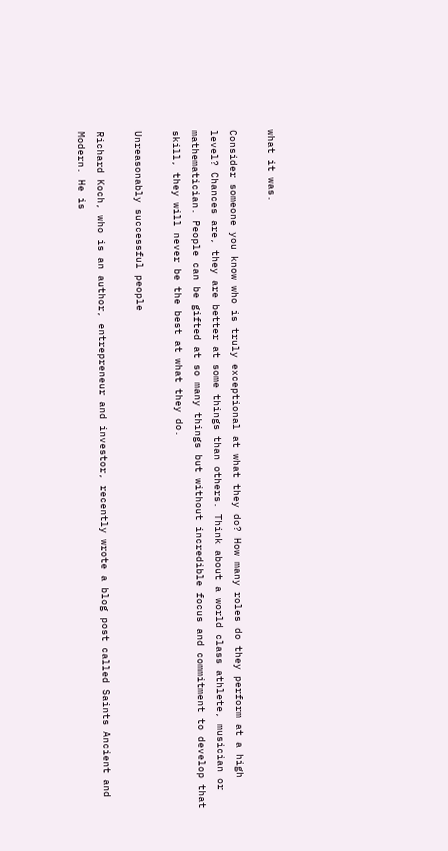what it was.

Consider someone you know who is truly exceptional at what they do? How many roles do they perform at a high level? Chances are, they are better at some things than others. Think about a world class athlete, musician or mathematician. People can be gifted at so many things but without incredible focus and commitment to develop that skill, they will never be the best at what they do.

Unreasonably successful people

Richard Koch, who is an author, entrepreneur and investor, recently wrote a blog post called Saints Ancient and Modern. He is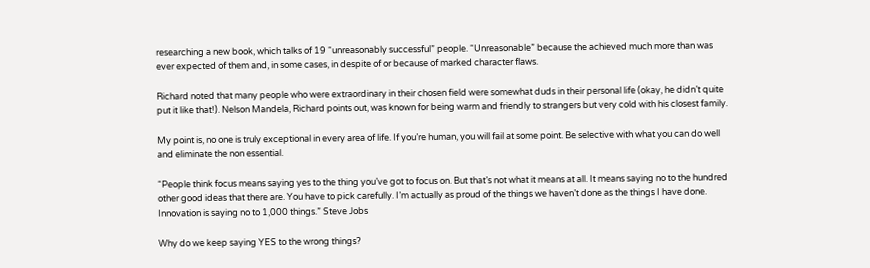researching a new book, which talks of 19 “unreasonably successful” people. “Unreasonable” because the achieved much more than was ever expected of them and, in some cases, in despite of or because of marked character flaws.

Richard noted that many people who were extraordinary in their chosen field were somewhat duds in their personal life (okay, he didn’t quite put it like that!). Nelson Mandela, Richard points out, was known for being warm and friendly to strangers but very cold with his closest family.

My point is, no one is truly exceptional in every area of life. If you’re human, you will fail at some point. Be selective with what you can do well and eliminate the non essential.

“People think focus means saying yes to the thing you’ve got to focus on. But that’s not what it means at all. It means saying no to the hundred other good ideas that there are. You have to pick carefully. I’m actually as proud of the things we haven’t done as the things I have done. Innovation is saying no to 1,000 things.” Steve Jobs

Why do we keep saying YES to the wrong things?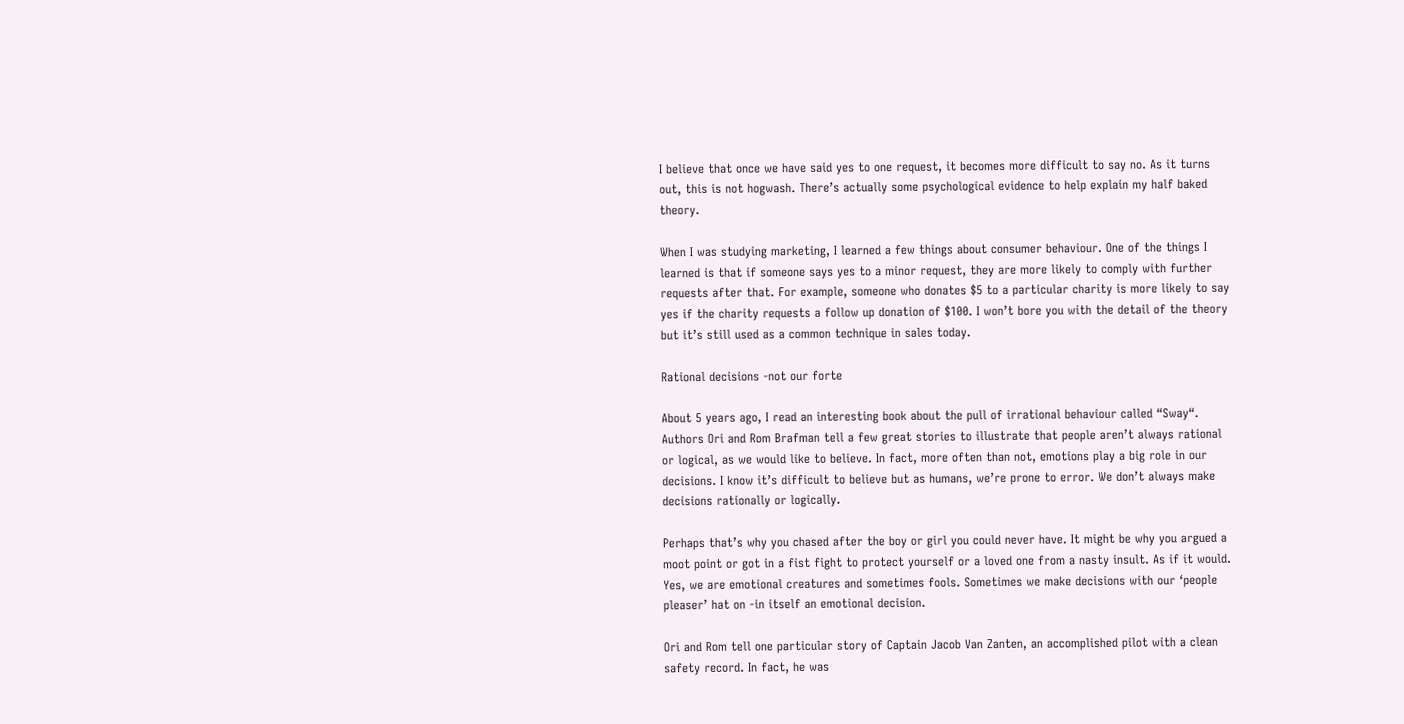I believe that once we have said yes to one request, it becomes more difficult to say no. As it turns out, this is not hogwash. There’s actually some psychological evidence to help explain my half baked theory.

When I was studying marketing, I learned a few things about consumer behaviour. One of the things I learned is that if someone says yes to a minor request, they are more likely to comply with further requests after that. For example, someone who donates $5 to a particular charity is more likely to say yes if the charity requests a follow up donation of $100. I won’t bore you with the detail of the theory but it’s still used as a common technique in sales today.

Rational decisions -not our forte

About 5 years ago, I read an interesting book about the pull of irrational behaviour called “Sway“. Authors Ori and Rom Brafman tell a few great stories to illustrate that people aren’t always rational or logical, as we would like to believe. In fact, more often than not, emotions play a big role in our decisions. I know it’s difficult to believe but as humans, we’re prone to error. We don’t always make decisions rationally or logically.

Perhaps that’s why you chased after the boy or girl you could never have. It might be why you argued a moot point or got in a fist fight to protect yourself or a loved one from a nasty insult. As if it would. Yes, we are emotional creatures and sometimes fools. Sometimes we make decisions with our ‘people pleaser’ hat on -in itself an emotional decision.

Ori and Rom tell one particular story of Captain Jacob Van Zanten, an accomplished pilot with a clean safety record. In fact, he was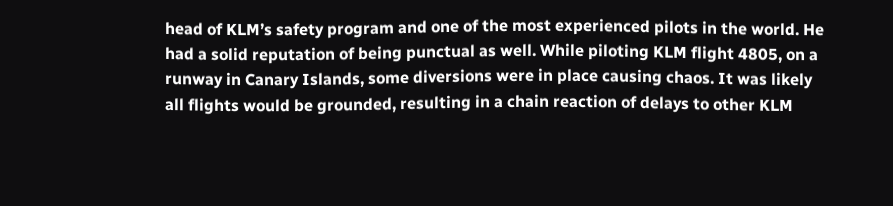head of KLM’s safety program and one of the most experienced pilots in the world. He had a solid reputation of being punctual as well. While piloting KLM flight 4805, on a runway in Canary Islands, some diversions were in place causing chaos. It was likely all flights would be grounded, resulting in a chain reaction of delays to other KLM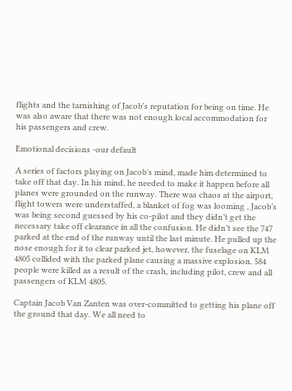flights and the tarnishing of Jacob’s reputation for being on time. He was also aware that there was not enough local accommodation for his passengers and crew.

Emotional decisions -our default

A series of factors playing on Jacob’s mind, made him determined to take off that day. In his mind, he needed to make it happen before all planes were grounded on the runway. There was chaos at the airport, flight towers were understaffed, a blanket of fog was looming , Jacob’s was being second guessed by his co-pilot and they didn’t get the necessary take off clearance in all the confusion. He didn’t see the 747 parked at the end of the runway until the last minute. He pulled up the nose enough for it to clear parked jet, however, the fuselage on KLM 4805 collided with the parked plane causing a massive explosion. 584 people were killed as a result of the crash, including pilot, crew and all passengers of KLM 4805.

Captain Jacob Van Zanten was over-committed to getting his plane off the ground that day. We all need to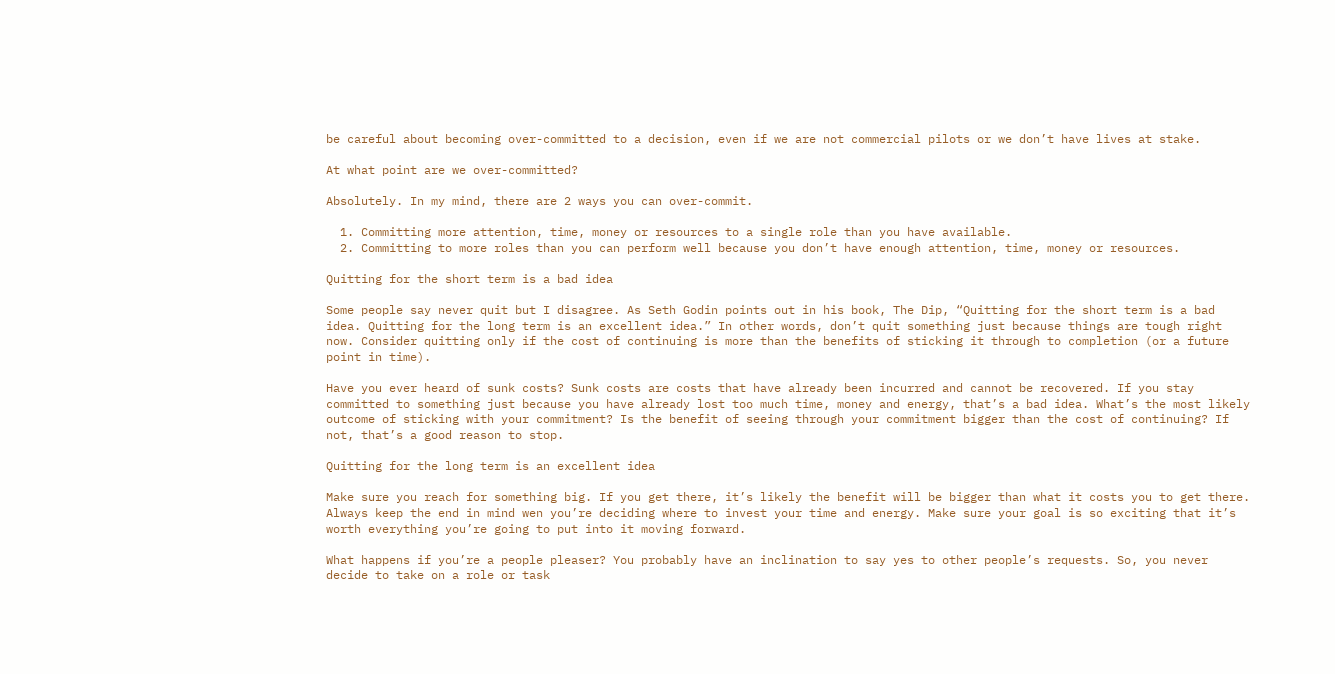be careful about becoming over-committed to a decision, even if we are not commercial pilots or we don’t have lives at stake.

At what point are we over-committed?

Absolutely. In my mind, there are 2 ways you can over-commit.

  1. Committing more attention, time, money or resources to a single role than you have available.
  2. Committing to more roles than you can perform well because you don’t have enough attention, time, money or resources.

Quitting for the short term is a bad idea

Some people say never quit but I disagree. As Seth Godin points out in his book, The Dip, “Quitting for the short term is a bad idea. Quitting for the long term is an excellent idea.” In other words, don’t quit something just because things are tough right now. Consider quitting only if the cost of continuing is more than the benefits of sticking it through to completion (or a future point in time).

Have you ever heard of sunk costs? Sunk costs are costs that have already been incurred and cannot be recovered. If you stay committed to something just because you have already lost too much time, money and energy, that’s a bad idea. What’s the most likely outcome of sticking with your commitment? Is the benefit of seeing through your commitment bigger than the cost of continuing? If not, that’s a good reason to stop.

Quitting for the long term is an excellent idea

Make sure you reach for something big. If you get there, it’s likely the benefit will be bigger than what it costs you to get there. Always keep the end in mind wen you’re deciding where to invest your time and energy. Make sure your goal is so exciting that it’s worth everything you’re going to put into it moving forward.

What happens if you’re a people pleaser? You probably have an inclination to say yes to other people’s requests. So, you never decide to take on a role or task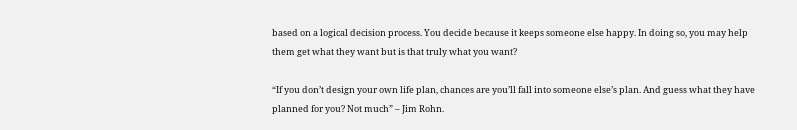based on a logical decision process. You decide because it keeps someone else happy. In doing so, you may help them get what they want but is that truly what you want?

“If you don’t design your own life plan, chances are you’ll fall into someone else’s plan. And guess what they have planned for you? Not much” – Jim Rohn.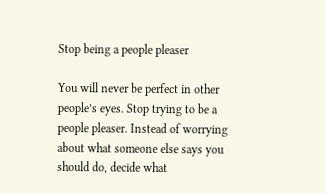Stop being a people pleaser

You will never be perfect in other people’s eyes. Stop trying to be a people pleaser. Instead of worrying about what someone else says you should do, decide what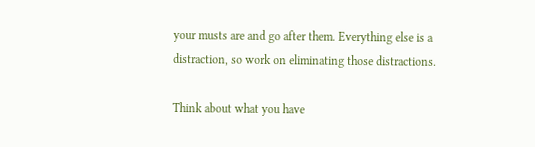your musts are and go after them. Everything else is a distraction, so work on eliminating those distractions.

Think about what you have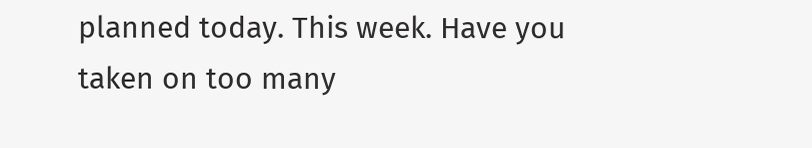planned today. This week. Have you taken on too many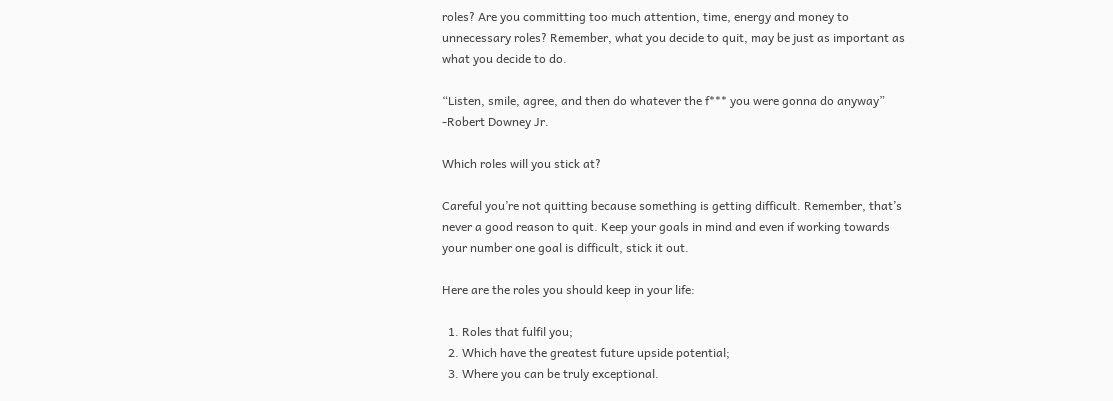roles? Are you committing too much attention, time, energy and money to unnecessary roles? Remember, what you decide to quit, may be just as important as what you decide to do.

“Listen, smile, agree, and then do whatever the f*** you were gonna do anyway” -Robert Downey Jr.

Which roles will you stick at?

Careful you’re not quitting because something is getting difficult. Remember, that’s never a good reason to quit. Keep your goals in mind and even if working towards your number one goal is difficult, stick it out.

Here are the roles you should keep in your life:

  1. Roles that fulfil you;
  2. Which have the greatest future upside potential;
  3. Where you can be truly exceptional.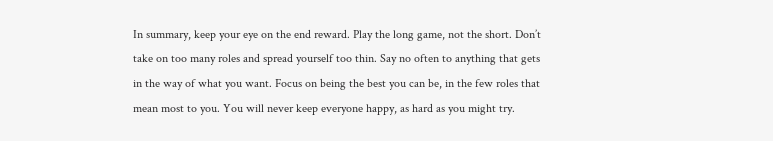In summary, keep your eye on the end reward. Play the long game, not the short. Don’t take on too many roles and spread yourself too thin. Say no often to anything that gets in the way of what you want. Focus on being the best you can be, in the few roles that mean most to you. You will never keep everyone happy, as hard as you might try.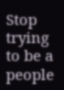Stop trying to be a people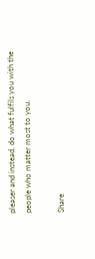pleaser and instead, do what fulfils you with the people who matter most to you.

Share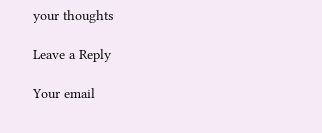your thoughts

Leave a Reply

Your email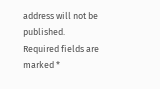address will not be published. Required fields are marked *